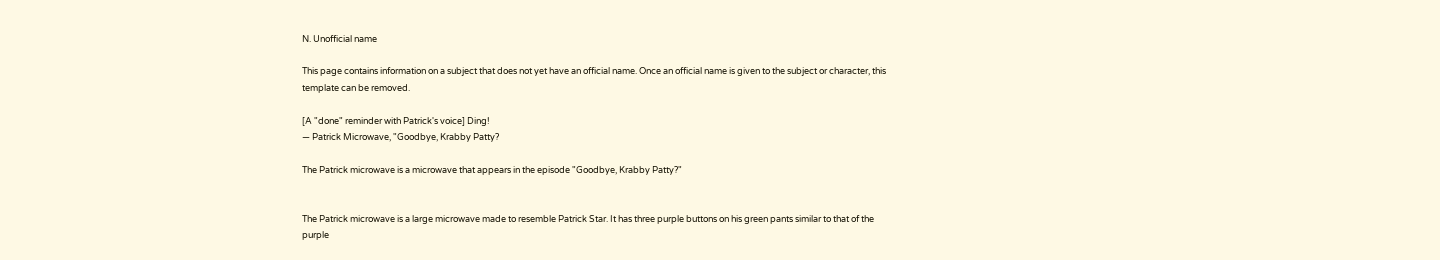N. Unofficial name

This page contains information on a subject that does not yet have an official name. Once an official name is given to the subject or character, this template can be removed.

[A "done" reminder with Patrick's voice] Ding!
— Patrick Microwave, "Goodbye, Krabby Patty?

The Patrick microwave is a microwave that appears in the episode "Goodbye, Krabby Patty?"


The Patrick microwave is a large microwave made to resemble Patrick Star. It has three purple buttons on his green pants similar to that of the purple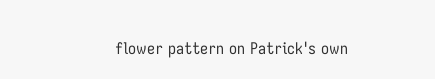flower pattern on Patrick's own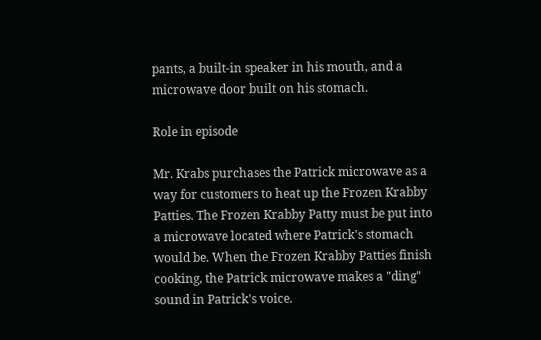pants, a built-in speaker in his mouth, and a microwave door built on his stomach.

Role in episode

Mr. Krabs purchases the Patrick microwave as a way for customers to heat up the Frozen Krabby Patties. The Frozen Krabby Patty must be put into a microwave located where Patrick's stomach would be. When the Frozen Krabby Patties finish cooking, the Patrick microwave makes a "ding" sound in Patrick's voice.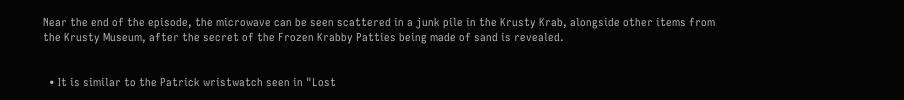Near the end of the episode, the microwave can be seen scattered in a junk pile in the Krusty Krab, alongside other items from the Krusty Museum, after the secret of the Frozen Krabby Patties being made of sand is revealed.


  • It is similar to the Patrick wristwatch seen in "Lost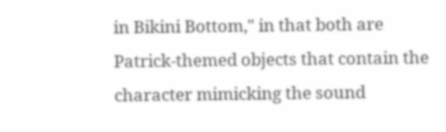in Bikini Bottom," in that both are Patrick-themed objects that contain the character mimicking the sound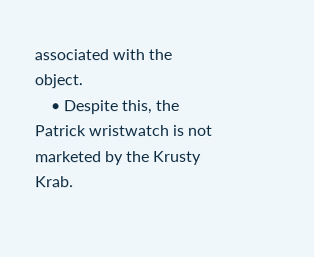associated with the object.
    • Despite this, the Patrick wristwatch is not marketed by the Krusty Krab.